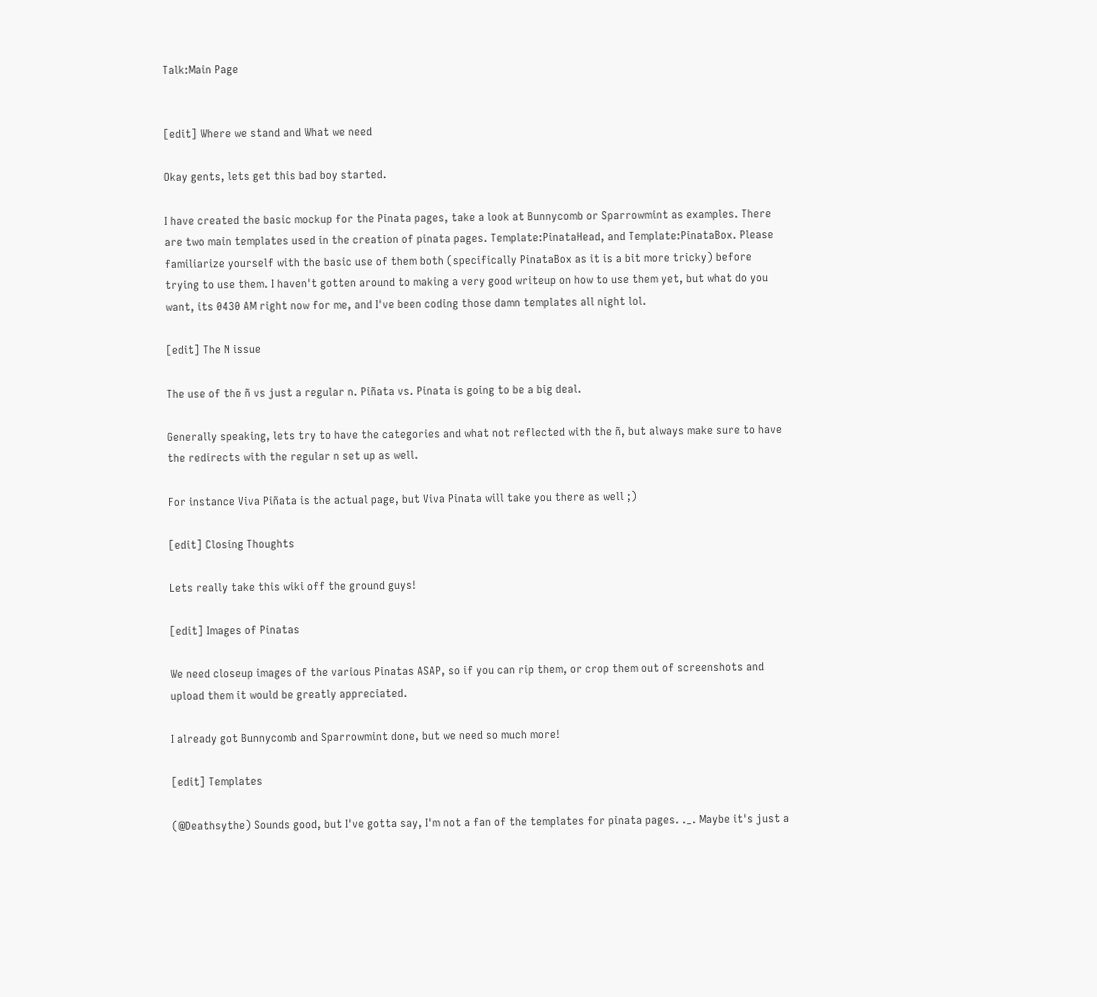Talk:Main Page


[edit] Where we stand and What we need

Okay gents, lets get this bad boy started.

I have created the basic mockup for the Pinata pages, take a look at Bunnycomb or Sparrowmint as examples. There are two main templates used in the creation of pinata pages. Template:PinataHead, and Template:PinataBox. Please familiarize yourself with the basic use of them both (specifically PinataBox as it is a bit more tricky) before trying to use them. I haven't gotten around to making a very good writeup on how to use them yet, but what do you want, its 0430 AM right now for me, and I've been coding those damn templates all night lol.

[edit] The N issue

The use of the ñ vs just a regular n. Piñata vs. Pinata is going to be a big deal.

Generally speaking, lets try to have the categories and what not reflected with the ñ, but always make sure to have the redirects with the regular n set up as well.

For instance Viva Piñata is the actual page, but Viva Pinata will take you there as well ;)

[edit] Closing Thoughts

Lets really take this wiki off the ground guys!

[edit] Images of Pinatas

We need closeup images of the various Pinatas ASAP, so if you can rip them, or crop them out of screenshots and upload them it would be greatly appreciated.

I already got Bunnycomb and Sparrowmint done, but we need so much more!

[edit] Templates

(@Deathsythe) Sounds good, but I've gotta say, I'm not a fan of the templates for pinata pages. ._. Maybe it's just a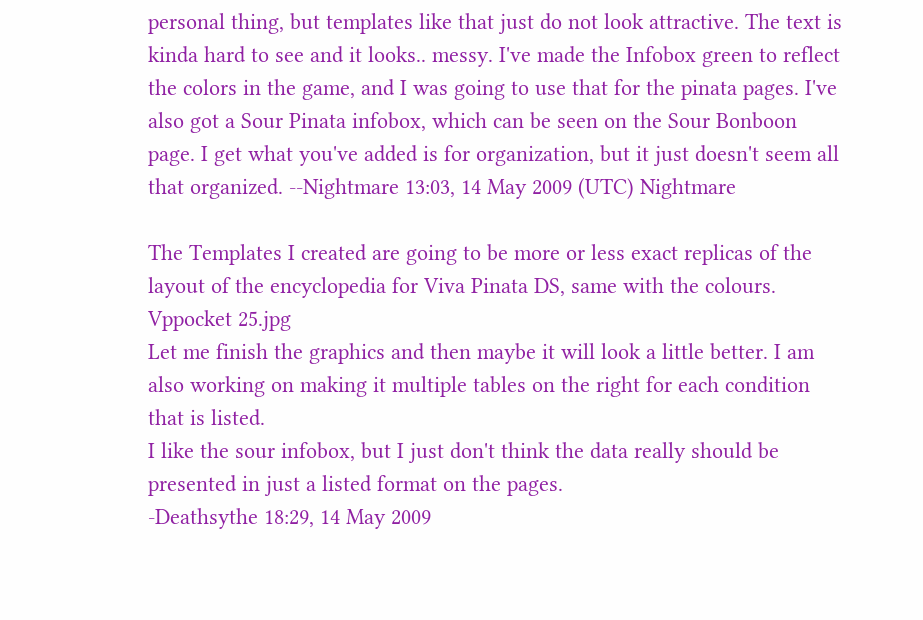personal thing, but templates like that just do not look attractive. The text is kinda hard to see and it looks.. messy. I've made the Infobox green to reflect the colors in the game, and I was going to use that for the pinata pages. I've also got a Sour Pinata infobox, which can be seen on the Sour Bonboon page. I get what you've added is for organization, but it just doesn't seem all that organized. --Nightmare 13:03, 14 May 2009 (UTC) Nightmare

The Templates I created are going to be more or less exact replicas of the layout of the encyclopedia for Viva Pinata DS, same with the colours.
Vppocket 25.jpg
Let me finish the graphics and then maybe it will look a little better. I am also working on making it multiple tables on the right for each condition that is listed.
I like the sour infobox, but I just don't think the data really should be presented in just a listed format on the pages.
-Deathsythe 18:29, 14 May 2009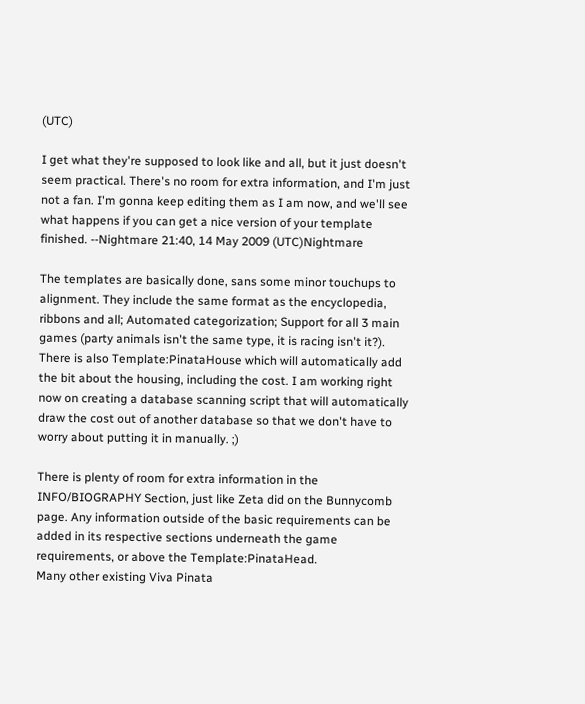(UTC)

I get what they're supposed to look like and all, but it just doesn't seem practical. There's no room for extra information, and I'm just not a fan. I'm gonna keep editing them as I am now, and we'll see what happens if you can get a nice version of your template finished. --Nightmare 21:40, 14 May 2009 (UTC)Nightmare

The templates are basically done, sans some minor touchups to alignment. They include the same format as the encyclopedia, ribbons and all; Automated categorization; Support for all 3 main games (party animals isn't the same type, it is racing isn't it?). There is also Template:PinataHouse which will automatically add the bit about the housing, including the cost. I am working right now on creating a database scanning script that will automatically draw the cost out of another database so that we don't have to worry about putting it in manually. ;)

There is plenty of room for extra information in the INFO/BIOGRAPHY Section, just like Zeta did on the Bunnycomb page. Any information outside of the basic requirements can be added in its respective sections underneath the game requirements, or above the Template:PinataHead.
Many other existing Viva Pinata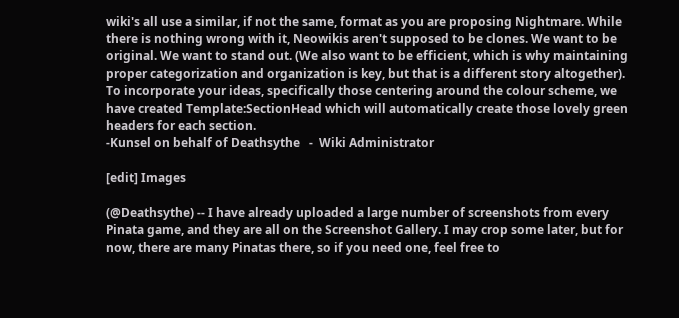wiki's all use a similar, if not the same, format as you are proposing Nightmare. While there is nothing wrong with it, Neowikis aren't supposed to be clones. We want to be original. We want to stand out. (We also want to be efficient, which is why maintaining proper categorization and organization is key, but that is a different story altogether).
To incorporate your ideas, specifically those centering around the colour scheme, we have created Template:SectionHead which will automatically create those lovely green headers for each section.
-Kunsel on behalf of Deathsythe   -  Wiki Administrator

[edit] Images

(@Deathsythe) -- I have already uploaded a large number of screenshots from every Pinata game, and they are all on the Screenshot Gallery. I may crop some later, but for now, there are many Pinatas there, so if you need one, feel free to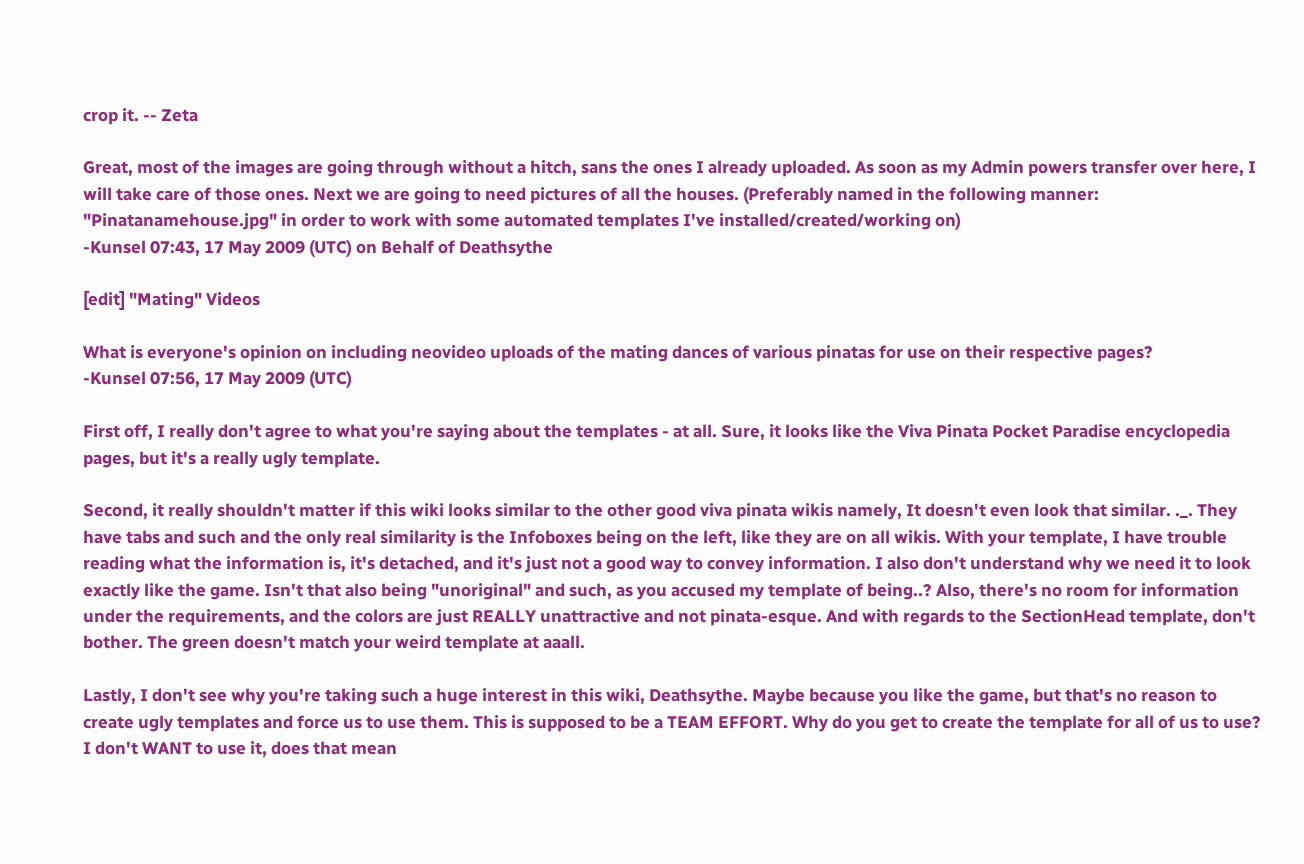crop it. -- Zeta

Great, most of the images are going through without a hitch, sans the ones I already uploaded. As soon as my Admin powers transfer over here, I will take care of those ones. Next we are going to need pictures of all the houses. (Preferably named in the following manner: "Pinatanamehouse.jpg" in order to work with some automated templates I've installed/created/working on)
-Kunsel 07:43, 17 May 2009 (UTC) on Behalf of Deathsythe

[edit] "Mating" Videos

What is everyone's opinion on including neovideo uploads of the mating dances of various pinatas for use on their respective pages?
-Kunsel 07:56, 17 May 2009 (UTC)

First off, I really don't agree to what you're saying about the templates - at all. Sure, it looks like the Viva Pinata Pocket Paradise encyclopedia pages, but it's a really ugly template.

Second, it really shouldn't matter if this wiki looks similar to the other good viva pinata wikis namely, It doesn't even look that similar. ._. They have tabs and such and the only real similarity is the Infoboxes being on the left, like they are on all wikis. With your template, I have trouble reading what the information is, it's detached, and it's just not a good way to convey information. I also don't understand why we need it to look exactly like the game. Isn't that also being "unoriginal" and such, as you accused my template of being..? Also, there's no room for information under the requirements, and the colors are just REALLY unattractive and not pinata-esque. And with regards to the SectionHead template, don't bother. The green doesn't match your weird template at aaall.

Lastly, I don't see why you're taking such a huge interest in this wiki, Deathsythe. Maybe because you like the game, but that's no reason to create ugly templates and force us to use them. This is supposed to be a TEAM EFFORT. Why do you get to create the template for all of us to use? I don't WANT to use it, does that mean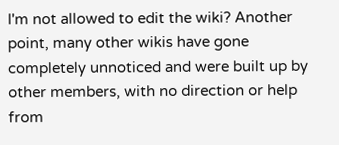I'm not allowed to edit the wiki? Another point, many other wikis have gone completely unnoticed and were built up by other members, with no direction or help from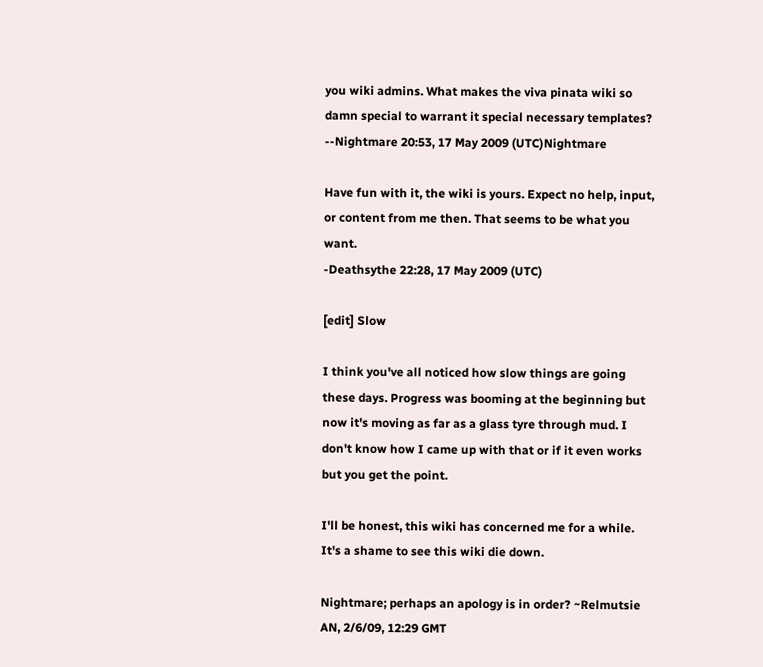you wiki admins. What makes the viva pinata wiki so damn special to warrant it special necessary templates? --Nightmare 20:53, 17 May 2009 (UTC)Nightmare

Have fun with it, the wiki is yours. Expect no help, input, or content from me then. That seems to be what you want.
-Deathsythe 22:28, 17 May 2009 (UTC)

[edit] Slow

I think you've all noticed how slow things are going these days. Progress was booming at the beginning but now it's moving as far as a glass tyre through mud. I don't know how I came up with that or if it even works but you get the point.

I'll be honest, this wiki has concerned me for a while. It's a shame to see this wiki die down.

Nightmare; perhaps an apology is in order? ~Relmutsie AN, 2/6/09, 12:29 GMT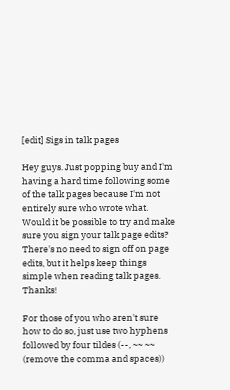[edit] Sigs in talk pages

Hey guys. Just popping buy and I'm having a hard time following some of the talk pages because I'm not entirely sure who wrote what. Would it be possible to try and make sure you sign your talk page edits? There's no need to sign off on page edits, but it helps keep things simple when reading talk pages. Thanks!

For those of you who aren't sure how to do so, just use two hyphens followed by four tildes (--, ~~ ~~ (remove the comma and spaces))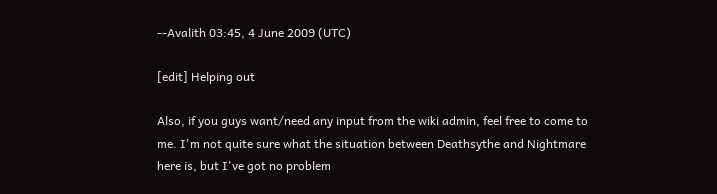--Avalith 03:45, 4 June 2009 (UTC)

[edit] Helping out

Also, if you guys want/need any input from the wiki admin, feel free to come to me. I'm not quite sure what the situation between Deathsythe and Nightmare here is, but I've got no problem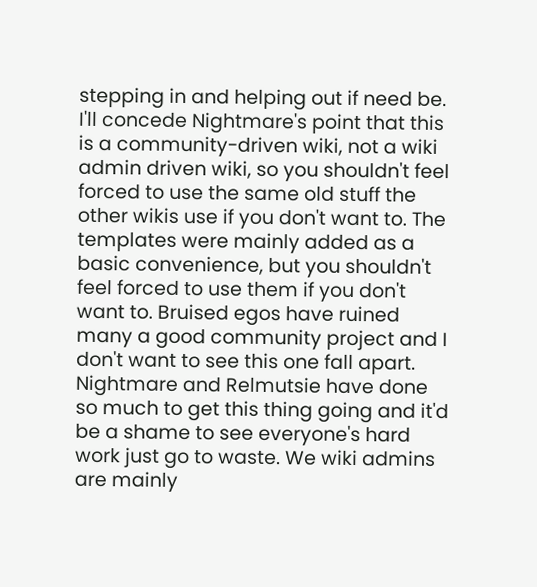stepping in and helping out if need be. I'll concede Nightmare's point that this is a community-driven wiki, not a wiki admin driven wiki, so you shouldn't feel forced to use the same old stuff the other wikis use if you don't want to. The templates were mainly added as a basic convenience, but you shouldn't feel forced to use them if you don't want to. Bruised egos have ruined many a good community project and I don't want to see this one fall apart. Nightmare and Relmutsie have done so much to get this thing going and it'd be a shame to see everyone's hard work just go to waste. We wiki admins are mainly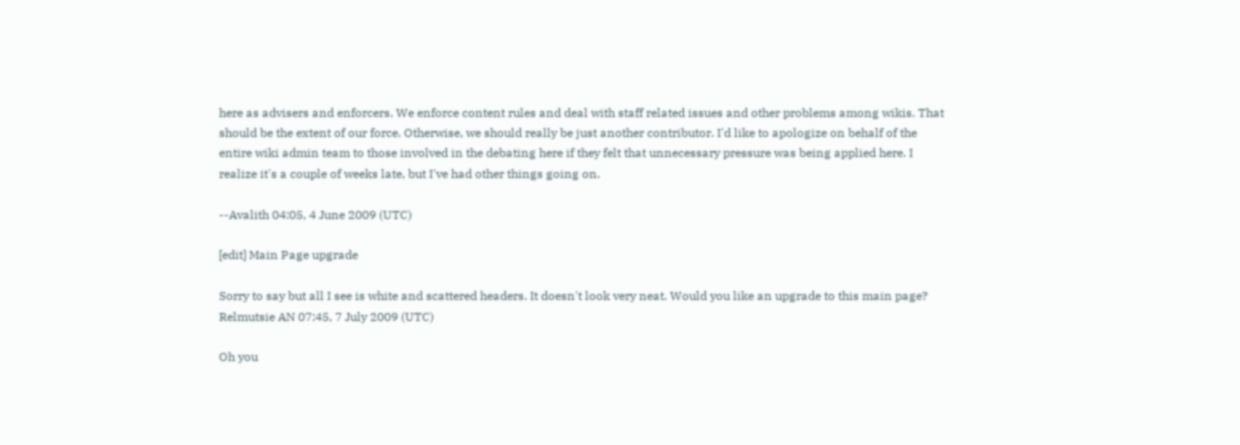here as advisers and enforcers. We enforce content rules and deal with staff related issues and other problems among wikis. That should be the extent of our force. Otherwise, we should really be just another contributor. I'd like to apologize on behalf of the entire wiki admin team to those involved in the debating here if they felt that unnecessary pressure was being applied here. I realize it's a couple of weeks late, but I've had other things going on.

--Avalith 04:05, 4 June 2009 (UTC)

[edit] Main Page upgrade

Sorry to say but all I see is white and scattered headers. It doesn't look very neat. Would you like an upgrade to this main page? Relmutsie AN 07:45, 7 July 2009 (UTC)

Oh you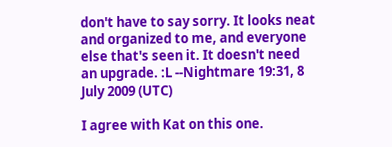don't have to say sorry. It looks neat and organized to me, and everyone else that's seen it. It doesn't need an upgrade. :L --Nightmare 19:31, 8 July 2009 (UTC)

I agree with Kat on this one.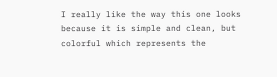I really like the way this one looks because it is simple and clean, but colorful which represents the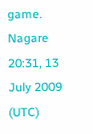game. Nagare 20:31, 13 July 2009 (UTC)